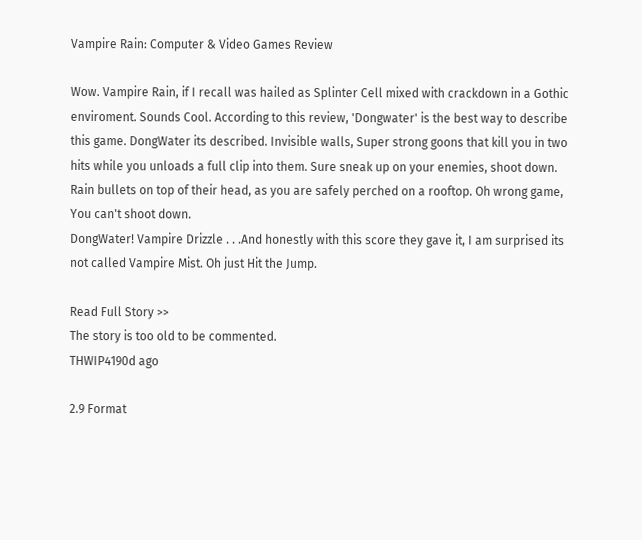Vampire Rain: Computer & Video Games Review

Wow. Vampire Rain, if I recall was hailed as Splinter Cell mixed with crackdown in a Gothic enviroment. Sounds Cool. According to this review, 'Dongwater' is the best way to describe this game. DongWater its described. Invisible walls, Super strong goons that kill you in two hits while you unloads a full clip into them. Sure sneak up on your enemies, shoot down. Rain bullets on top of their head, as you are safely perched on a rooftop. Oh wrong game, You can't shoot down.
DongWater! Vampire Drizzle . . .And honestly with this score they gave it, I am surprised its not called Vampire Mist. Oh just Hit the Jump.

Read Full Story >>
The story is too old to be commented.
THWIP4190d ago

2.9 Format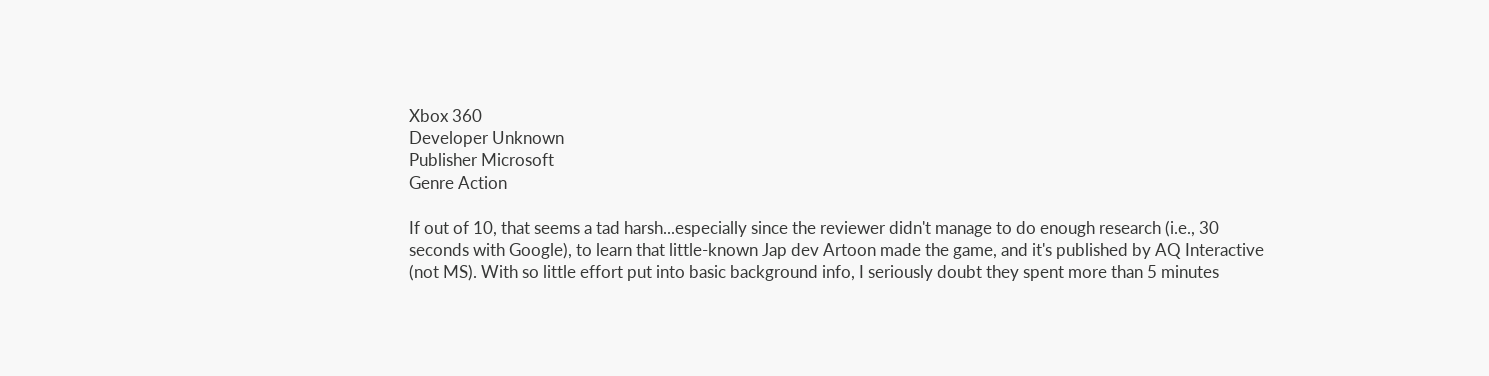Xbox 360
Developer Unknown
Publisher Microsoft
Genre Action

If out of 10, that seems a tad harsh...especially since the reviewer didn't manage to do enough research (i.e., 30 seconds with Google), to learn that little-known Jap dev Artoon made the game, and it's published by AQ Interactive (not MS). With so little effort put into basic background info, I seriously doubt they spent more than 5 minutes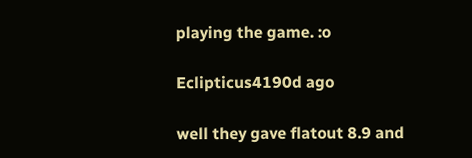playing the game. :o

Eclipticus4190d ago

well they gave flatout 8.9 and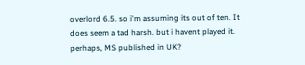overlord 6.5. so i'm assuming its out of ten. It does seem a tad harsh. but i havent played it. perhaps, MS published in UK?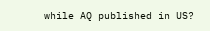while AQ published in US?